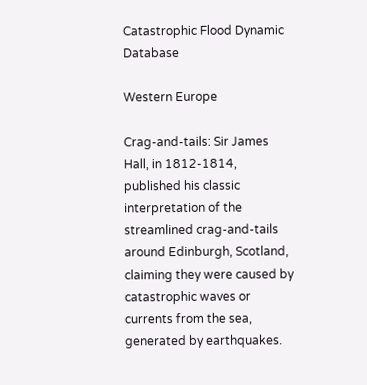Catastrophic Flood Dynamic Database

Western Europe

Crag-and-tails: Sir James Hall, in 1812-1814, published his classic interpretation of the streamlined crag-and-tails around Edinburgh, Scotland, claiming they were caused by catastrophic waves or currents from the sea, generated by earthquakes.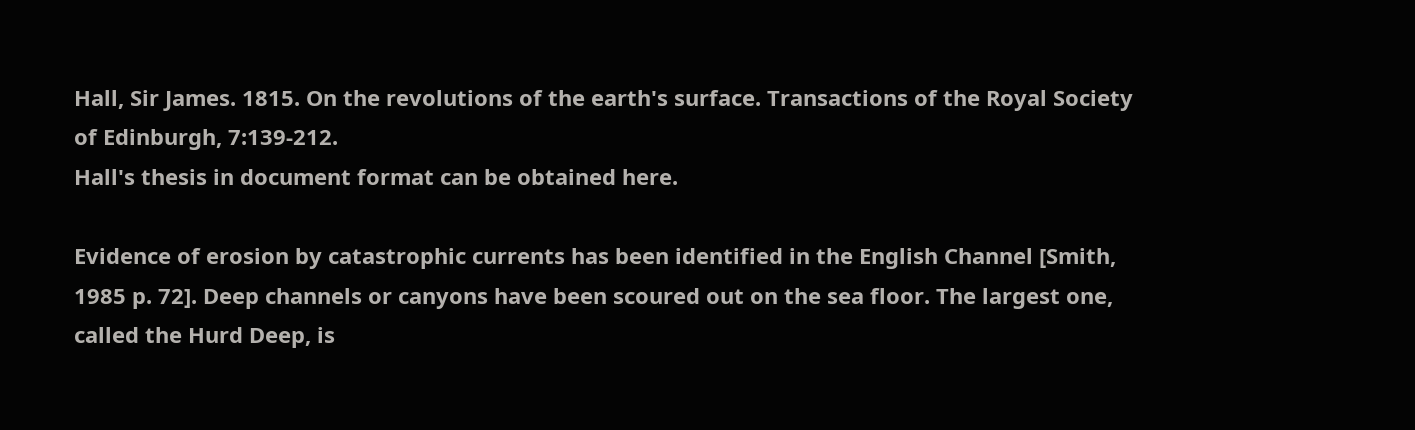Hall, Sir James. 1815. On the revolutions of the earth's surface. Transactions of the Royal Society of Edinburgh, 7:139-212.
Hall's thesis in document format can be obtained here.

Evidence of erosion by catastrophic currents has been identified in the English Channel [Smith, 1985 p. 72]. Deep channels or canyons have been scoured out on the sea floor. The largest one, called the Hurd Deep, is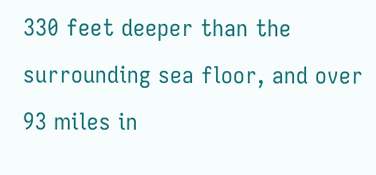330 feet deeper than the surrounding sea floor, and over 93 miles in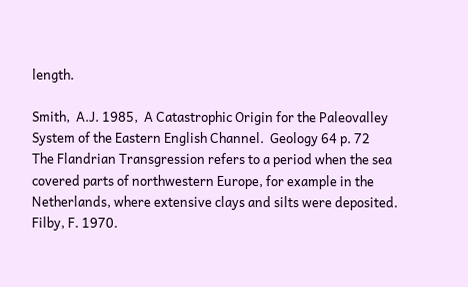length.

Smith,  A.J. 1985,  A Catastrophic Origin for the Paleovalley System of the Eastern English Channel.  Geology 64 p. 72
The Flandrian Transgression refers to a period when the sea covered parts of northwestern Europe, for example in the Netherlands, where extensive clays and silts were deposited.
Filby, F. 1970.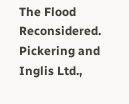The Flood Reconsidered. Pickering and Inglis Ltd.,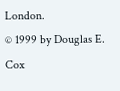London.
© 1999 by Douglas E. Cox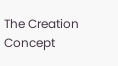The Creation Concept